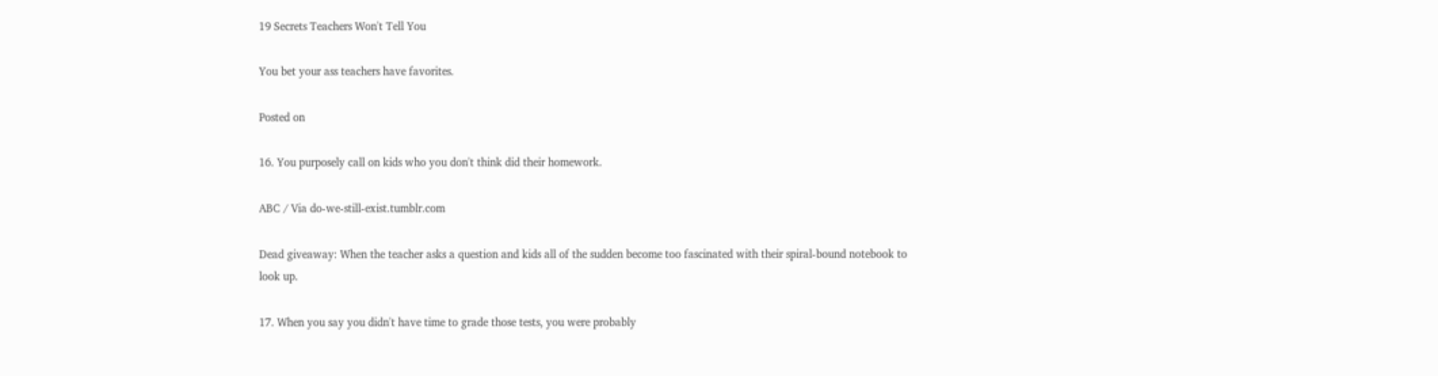19 Secrets Teachers Won't Tell You

You bet your ass teachers have favorites.

Posted on

16. You purposely call on kids who you don't think did their homework.

ABC / Via do-we-still-exist.tumblr.com

Dead giveaway: When the teacher asks a question and kids all of the sudden become too fascinated with their spiral-bound notebook to look up.

17. When you say you didn't have time to grade those tests, you were probably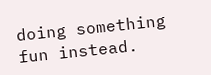doing something fun instead.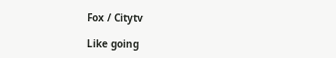Fox / Citytv

Like going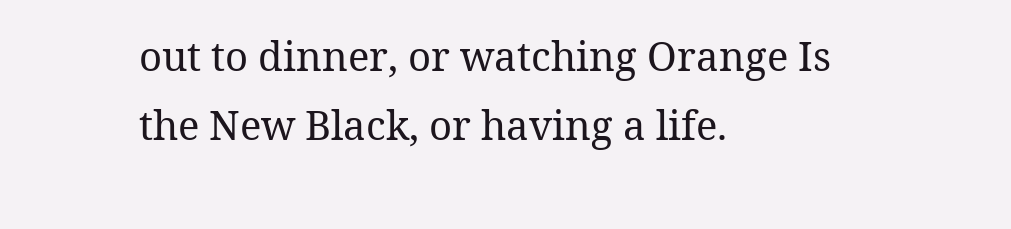out to dinner, or watching Orange Is the New Black, or having a life.